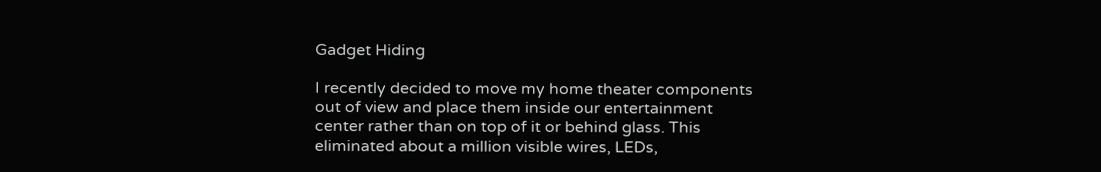Gadget Hiding

I recently decided to move my home theater components out of view and place them inside our entertainment center rather than on top of it or behind glass. This eliminated about a million visible wires, LEDs,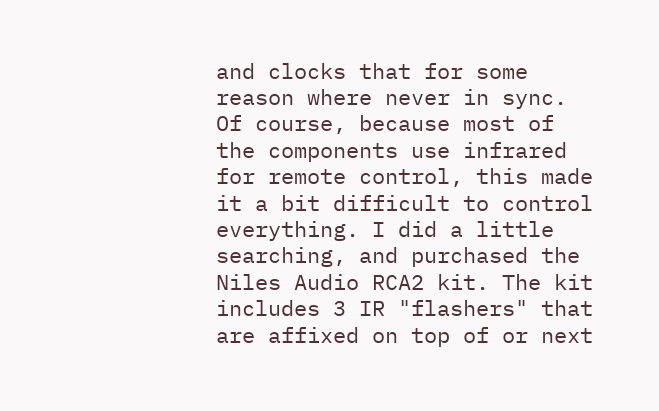and clocks that for some reason where never in sync. Of course, because most of the components use infrared for remote control, this made it a bit difficult to control everything. I did a little searching, and purchased the Niles Audio RCA2 kit. The kit includes 3 IR "flashers" that are affixed on top of or next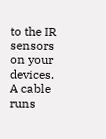to the IR sensors on your devices. A cable runs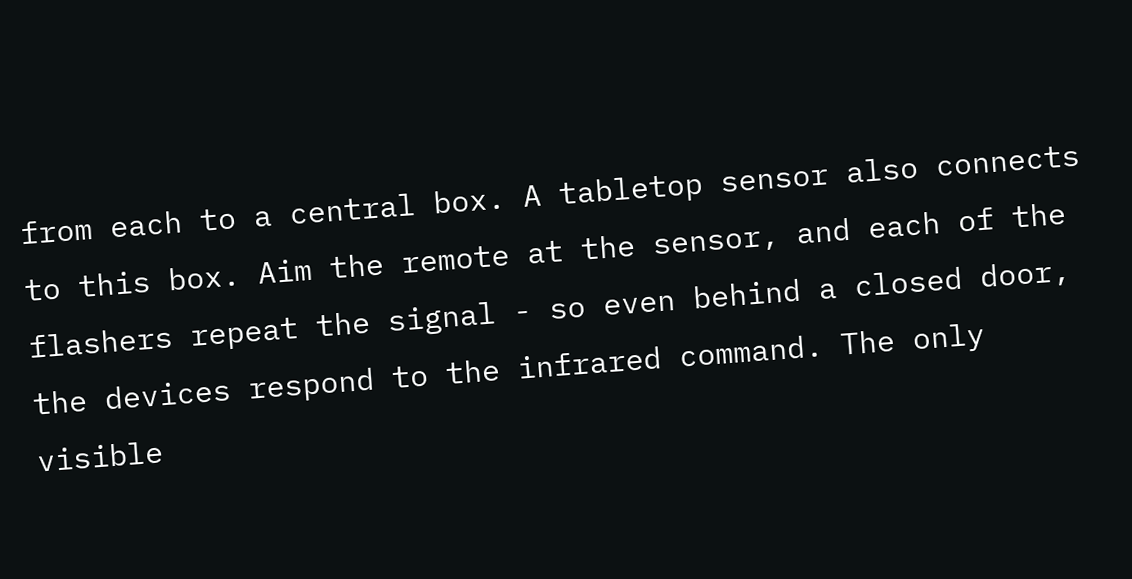from each to a central box. A tabletop sensor also connects to this box. Aim the remote at the sensor, and each of the flashers repeat the signal - so even behind a closed door, the devices respond to the infrared command. The only visible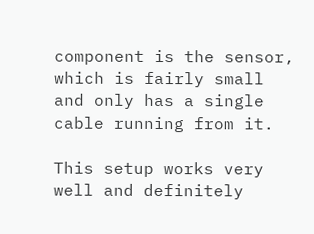component is the sensor, which is fairly small and only has a single cable running from it.

This setup works very well and definitely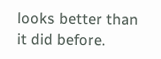looks better than it did before.